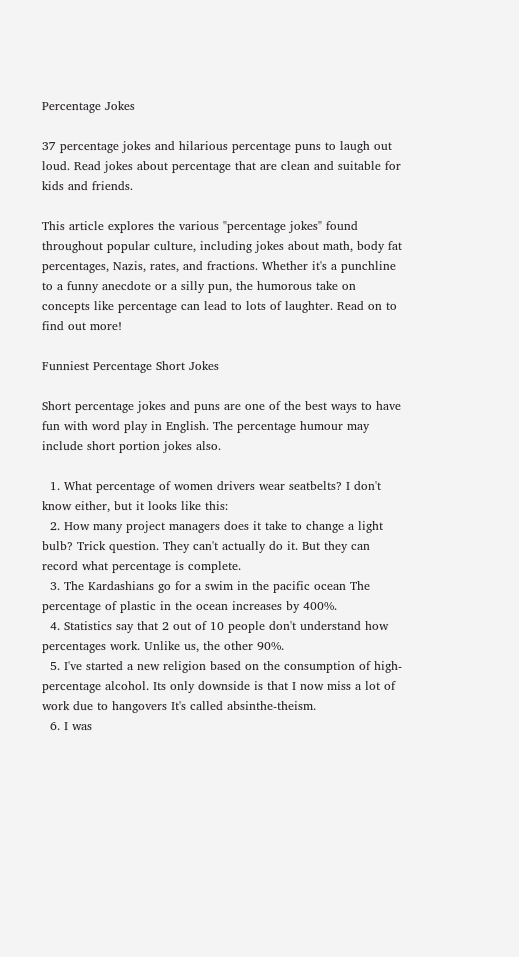Percentage Jokes

37 percentage jokes and hilarious percentage puns to laugh out loud. Read jokes about percentage that are clean and suitable for kids and friends.

This article explores the various "percentage jokes" found throughout popular culture, including jokes about math, body fat percentages, Nazis, rates, and fractions. Whether it's a punchline to a funny anecdote or a silly pun, the humorous take on concepts like percentage can lead to lots of laughter. Read on to find out more!

Funniest Percentage Short Jokes

Short percentage jokes and puns are one of the best ways to have fun with word play in English. The percentage humour may include short portion jokes also.

  1. What percentage of women drivers wear seatbelts? I don't know either, but it looks like this:
  2. How many project managers does it take to change a light bulb? Trick question. They can't actually do it. But they can record what percentage is complete.
  3. The Kardashians go for a swim in the pacific ocean The percentage of plastic in the ocean increases by 400%.
  4. Statistics say that 2 out of 10 people don't understand how percentages work. Unlike us, the other 90%.
  5. I've started a new religion based on the consumption of high-percentage alcohol. Its only downside is that I now miss a lot of work due to hangovers It's called absinthe-theism.
  6. I was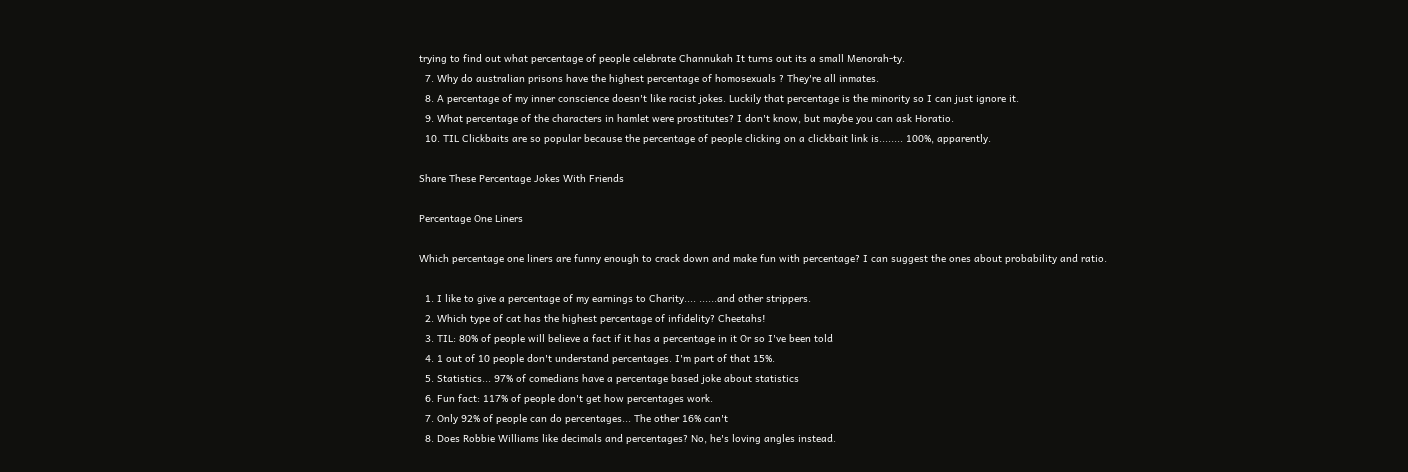trying to find out what percentage of people celebrate Channukah It turns out its a small Menorah-ty.
  7. Why do australian prisons have the highest percentage of homosexuals ? They're all inmates.
  8. A percentage of my inner conscience doesn't like racist jokes. Luckily that percentage is the minority so I can just ignore it.
  9. What percentage of the characters in hamlet were prostitutes? I don't know, but maybe you can ask Horatio.
  10. TIL Clickbaits are so popular because the percentage of people clicking on a clickbait link is........ 100%, apparently.

Share These Percentage Jokes With Friends

Percentage One Liners

Which percentage one liners are funny enough to crack down and make fun with percentage? I can suggest the ones about probability and ratio.

  1. I like to give a percentage of my earnings to Charity.... ......and other strippers.
  2. Which type of cat has the highest percentage of infidelity? Cheetahs!
  3. TIL: 80% of people will believe a fact if it has a percentage in it Or so I've been told
  4. 1 out of 10 people don't understand percentages. I'm part of that 15%.
  5. Statistics... 97% of comedians have a percentage based joke about statistics
  6. Fun fact: 117% of people don't get how percentages work.
  7. Only 92% of people can do percentages... The other 16% can't
  8. Does Robbie Williams like decimals and percentages? No, he's loving angles instead.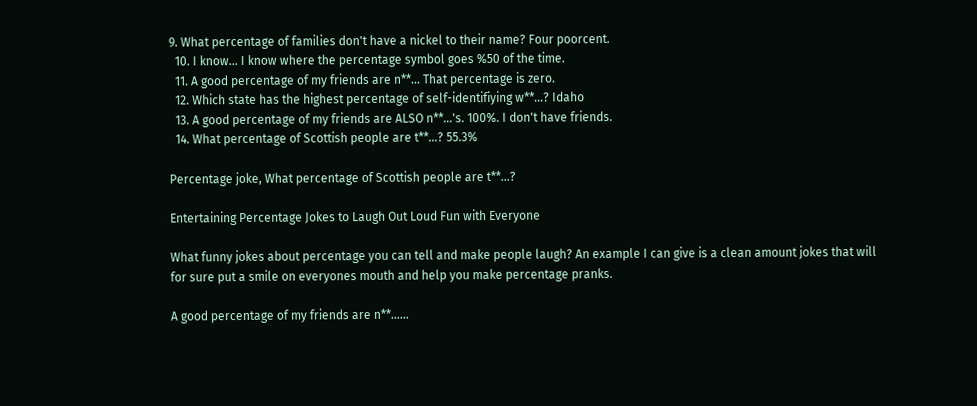9. What percentage of families don't have a nickel to their name? Four poorcent.
  10. I know... I know where the percentage symbol goes %50 of the time.
  11. A good percentage of my friends are n**... That percentage is zero.
  12. Which state has the highest percentage of self-identifiying w**...? Idaho
  13. A good percentage of my friends are ALSO n**...'s. 100%. I don't have friends.
  14. What percentage of Scottish people are t**...? 55.3%

Percentage joke, What percentage of Scottish people are t**...?

Entertaining Percentage Jokes to Laugh Out Loud Fun with Everyone

What funny jokes about percentage you can tell and make people laugh? An example I can give is a clean amount jokes that will for sure put a smile on everyones mouth and help you make percentage pranks.

A good percentage of my friends are n**......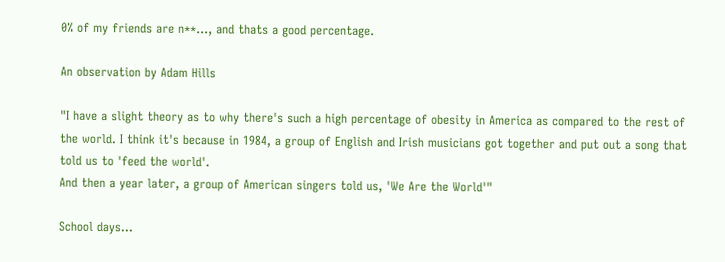0% of my friends are n**..., and thats a good percentage.

An observation by Adam Hills

"I have a slight theory as to why there's such a high percentage of obesity in America as compared to the rest of the world. I think it's because in 1984, a group of English and Irish musicians got together and put out a song that told us to 'feed the world'.
And then a year later, a group of American singers told us, 'We Are the World'"

School days...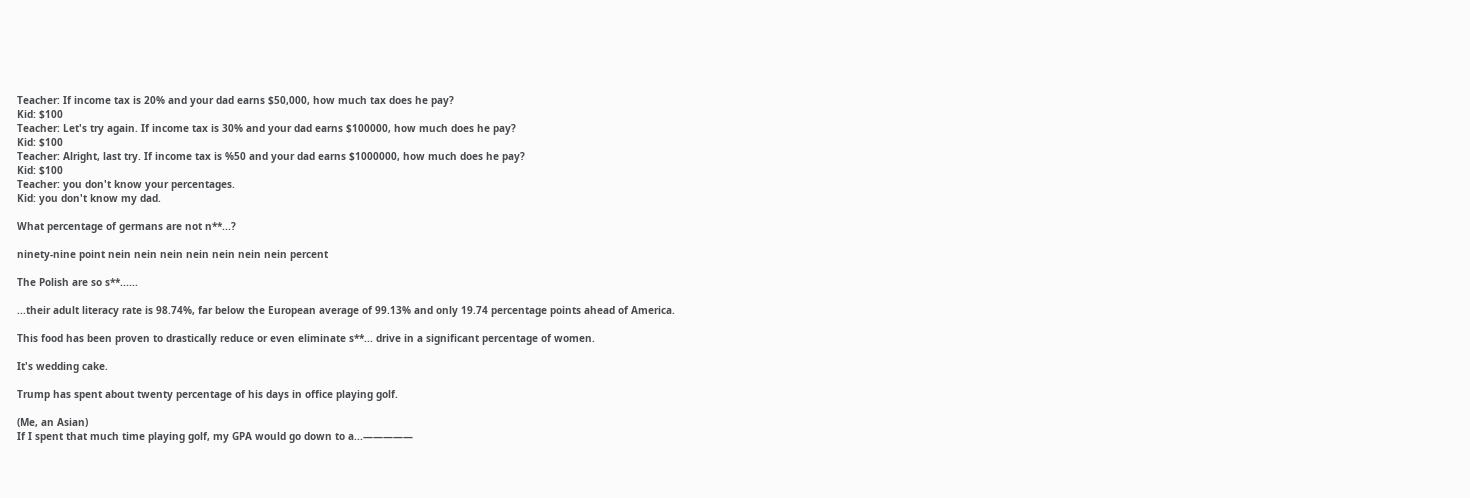Teacher: If income tax is 20% and your dad earns $50,000, how much tax does he pay?
Kid: $100
Teacher: Let's try again. If income tax is 30% and your dad earns $100000, how much does he pay?
Kid: $100
Teacher: Alright, last try. If income tax is %50 and your dad earns $1000000, how much does he pay?
Kid: $100
Teacher: you don't know your percentages.
Kid: you don't know my dad.

What percentage of germans are not n**...?

ninety-nine point nein nein nein nein nein nein nein percent

The Polish are so s**......

...their adult literacy rate is 98.74%, far below the European average of 99.13% and only 19.74 percentage points ahead of America.

This food has been proven to drastically reduce or even eliminate s**... drive in a significant percentage of women.

It's wedding cake.

Trump has spent about twenty percentage of his days in office playing golf.

(Me, an Asian)
If I spent that much time playing golf, my GPA would go down to a...—————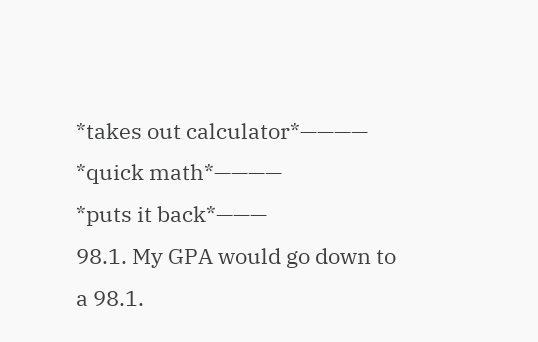*takes out calculator*————
*quick math*————
*puts it back*———
98.1. My GPA would go down to a 98.1.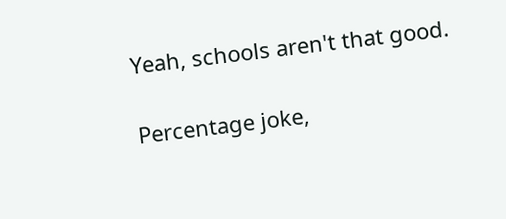Yeah, schools aren't that good.

Percentage joke,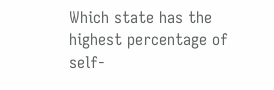Which state has the highest percentage of self-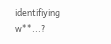identifiying w**...?